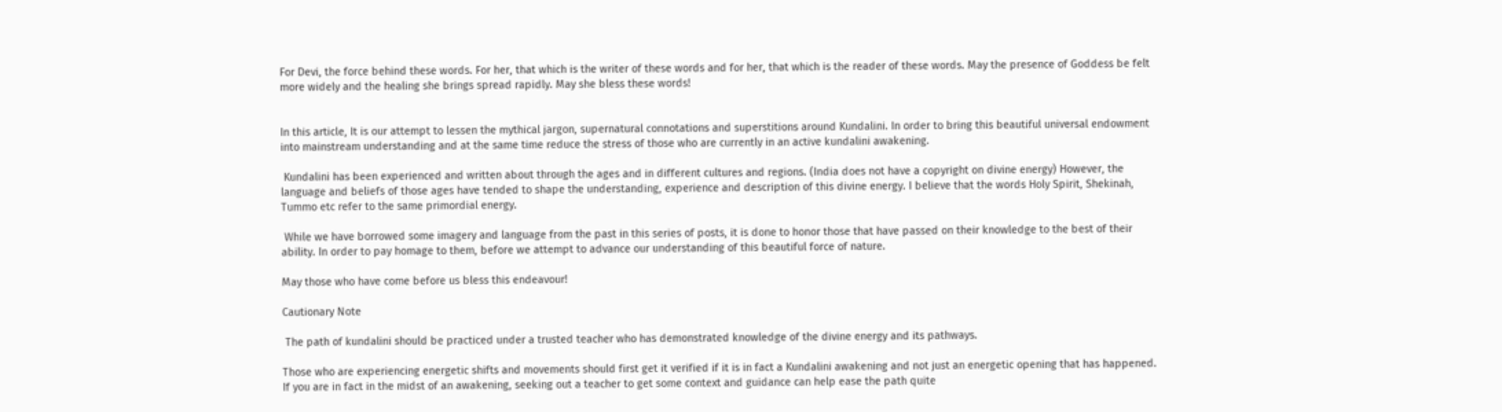For Devi, the force behind these words. For her, that which is the writer of these words and for her, that which is the reader of these words. May the presence of Goddess be felt more widely and the healing she brings spread rapidly. May she bless these words!


In this article, It is our attempt to lessen the mythical jargon, supernatural connotations and superstitions around Kundalini. In order to bring this beautiful universal endowment into mainstream understanding and at the same time reduce the stress of those who are currently in an active kundalini awakening.

 Kundalini has been experienced and written about through the ages and in different cultures and regions. (India does not have a copyright on divine energy) However, the language and beliefs of those ages have tended to shape the understanding, experience and description of this divine energy. I believe that the words Holy Spirit, Shekinah, Tummo etc refer to the same primordial energy.

 While we have borrowed some imagery and language from the past in this series of posts, it is done to honor those that have passed on their knowledge to the best of their ability. In order to pay homage to them, before we attempt to advance our understanding of this beautiful force of nature.

May those who have come before us bless this endeavour!

Cautionary Note

 The path of kundalini should be practiced under a trusted teacher who has demonstrated knowledge of the divine energy and its pathways.

Those who are experiencing energetic shifts and movements should first get it verified if it is in fact a Kundalini awakening and not just an energetic opening that has happened. If you are in fact in the midst of an awakening, seeking out a teacher to get some context and guidance can help ease the path quite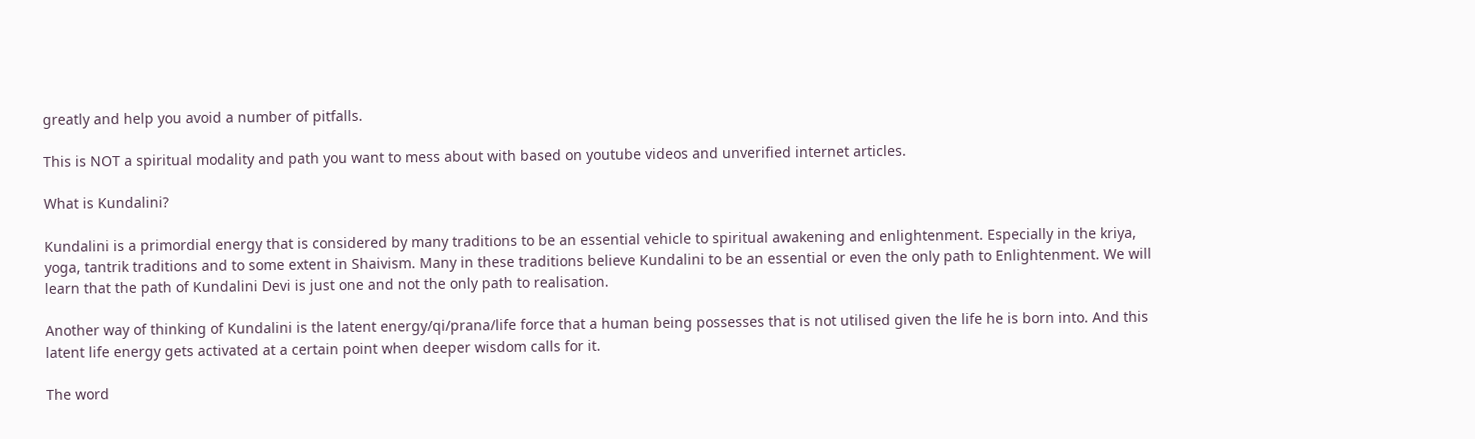greatly and help you avoid a number of pitfalls.

This is NOT a spiritual modality and path you want to mess about with based on youtube videos and unverified internet articles.

What is Kundalini?

Kundalini is a primordial energy that is considered by many traditions to be an essential vehicle to spiritual awakening and enlightenment. Especially in the kriya, yoga, tantrik traditions and to some extent in Shaivism. Many in these traditions believe Kundalini to be an essential or even the only path to Enlightenment. We will learn that the path of Kundalini Devi is just one and not the only path to realisation.

Another way of thinking of Kundalini is the latent energy/qi/prana/life force that a human being possesses that is not utilised given the life he is born into. And this latent life energy gets activated at a certain point when deeper wisdom calls for it.

The word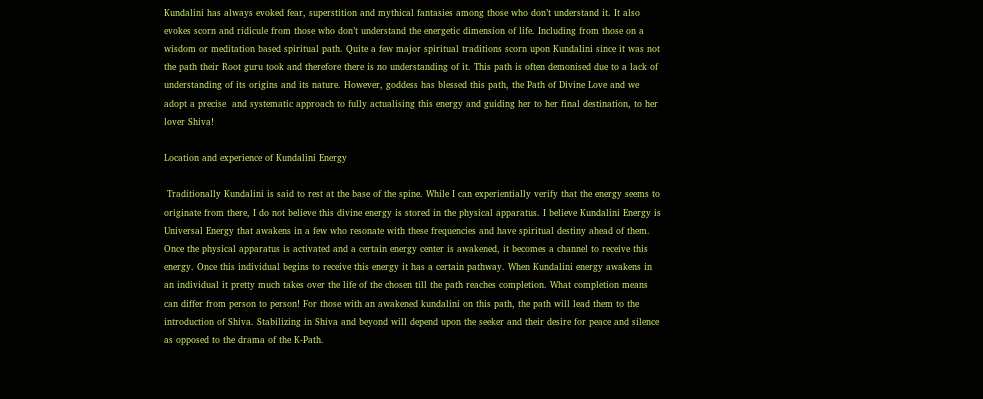Kundalini has always evoked fear, superstition and mythical fantasies among those who don’t understand it. It also evokes scorn and ridicule from those who don’t understand the energetic dimension of life. Including from those on a wisdom or meditation based spiritual path. Quite a few major spiritual traditions scorn upon Kundalini since it was not the path their Root guru took and therefore there is no understanding of it. This path is often demonised due to a lack of understanding of its origins and its nature. However, goddess has blessed this path, the Path of Divine Love and we adopt a precise  and systematic approach to fully actualising this energy and guiding her to her final destination, to her lover Shiva!

Location and experience of Kundalini Energy

 Traditionally Kundalini is said to rest at the base of the spine. While I can experientially verify that the energy seems to originate from there, I do not believe this divine energy is stored in the physical apparatus. I believe Kundalini Energy is Universal Energy that awakens in a few who resonate with these frequencies and have spiritual destiny ahead of them. Once the physical apparatus is activated and a certain energy center is awakened, it becomes a channel to receive this energy. Once this individual begins to receive this energy it has a certain pathway. When Kundalini energy awakens in an individual it pretty much takes over the life of the chosen till the path reaches completion. What completion means can differ from person to person! For those with an awakened kundalini on this path, the path will lead them to the introduction of Shiva. Stabilizing in Shiva and beyond will depend upon the seeker and their desire for peace and silence as opposed to the drama of the K-Path.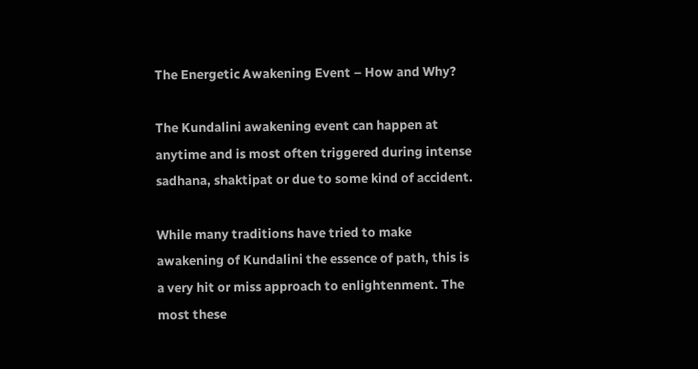The Energetic Awakening Event – How and Why?

The Kundalini awakening event can happen at anytime and is most often triggered during intense sadhana, shaktipat or due to some kind of accident.

While many traditions have tried to make awakening of Kundalini the essence of path, this is a very hit or miss approach to enlightenment. The most these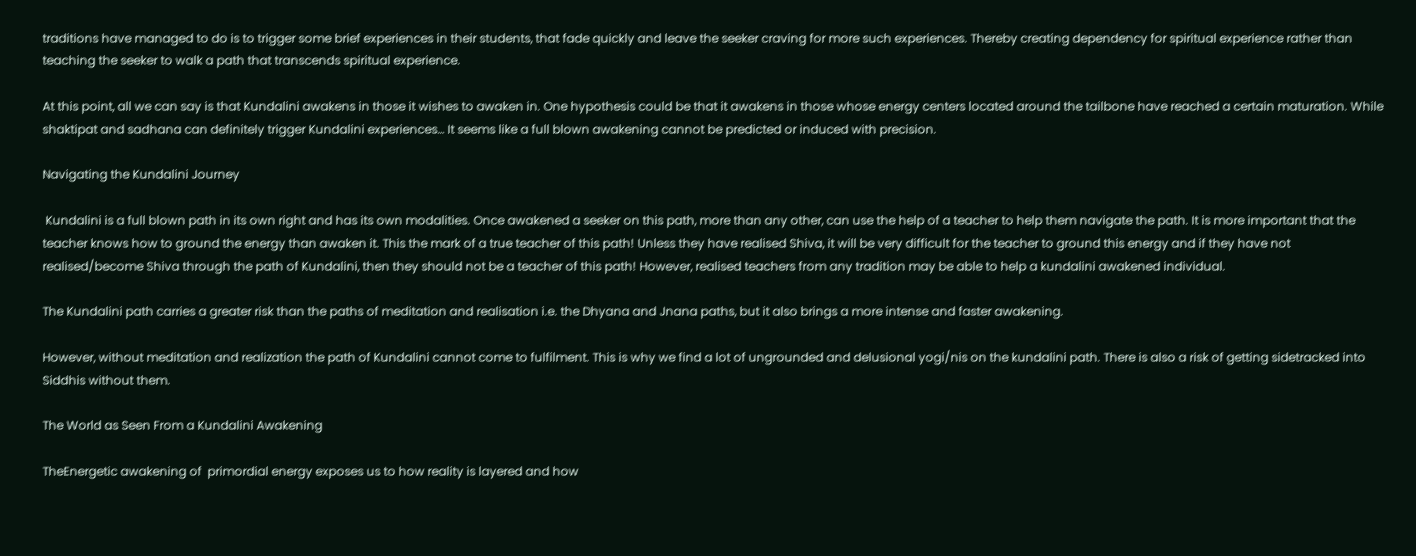traditions have managed to do is to trigger some brief experiences in their students, that fade quickly and leave the seeker craving for more such experiences. Thereby creating dependency for spiritual experience rather than teaching the seeker to walk a path that transcends spiritual experience.

At this point, all we can say is that Kundalini awakens in those it wishes to awaken in. One hypothesis could be that it awakens in those whose energy centers located around the tailbone have reached a certain maturation. While shaktipat and sadhana can definitely trigger Kundalini experiences… It seems like a full blown awakening cannot be predicted or induced with precision.

Navigating the Kundalini Journey

 Kundalini is a full blown path in its own right and has its own modalities. Once awakened a seeker on this path, more than any other, can use the help of a teacher to help them navigate the path. It is more important that the teacher knows how to ground the energy than awaken it. This the mark of a true teacher of this path! Unless they have realised Shiva, it will be very difficult for the teacher to ground this energy and if they have not realised/become Shiva through the path of Kundalini, then they should not be a teacher of this path! However, realised teachers from any tradition may be able to help a kundalini awakened individual.

The Kundalini path carries a greater risk than the paths of meditation and realisation i.e. the Dhyana and Jnana paths, but it also brings a more intense and faster awakening.

However, without meditation and realization the path of Kundalini cannot come to fulfilment. This is why we find a lot of ungrounded and delusional yogi/nis on the kundalini path. There is also a risk of getting sidetracked into Siddhis without them.

The World as Seen From a Kundalini Awakening

TheEnergetic awakening of  primordial energy exposes us to how reality is layered and how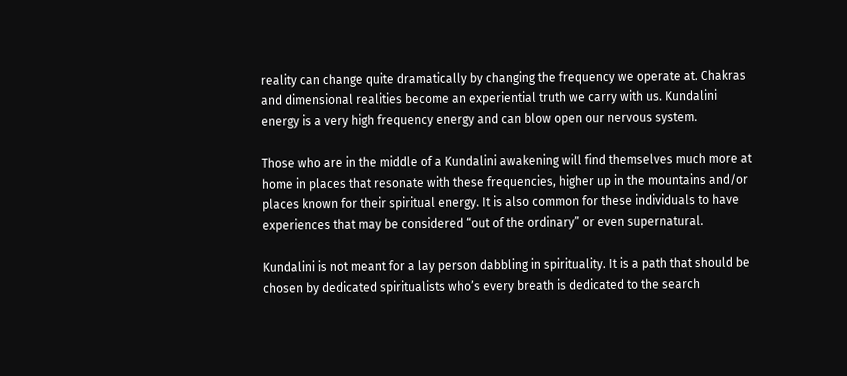reality can change quite dramatically by changing the frequency we operate at. Chakras and dimensional realities become an experiential truth we carry with us. Kundalini energy is a very high frequency energy and can blow open our nervous system.

Those who are in the middle of a Kundalini awakening will find themselves much more at home in places that resonate with these frequencies, higher up in the mountains and/or places known for their spiritual energy. It is also common for these individuals to have experiences that may be considered “out of the ordinary” or even supernatural.

Kundalini is not meant for a lay person dabbling in spirituality. It is a path that should be chosen by dedicated spiritualists who’s every breath is dedicated to the search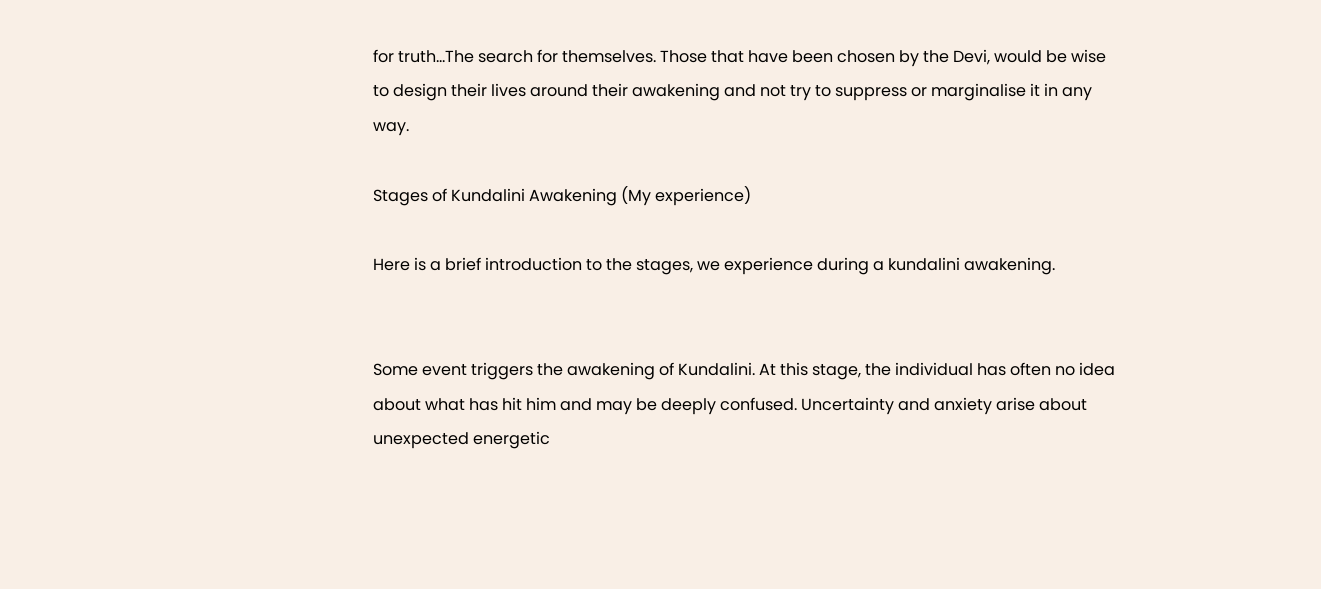for truth…The search for themselves. Those that have been chosen by the Devi, would be wise to design their lives around their awakening and not try to suppress or marginalise it in any way.

Stages of Kundalini Awakening (My experience)

Here is a brief introduction to the stages, we experience during a kundalini awakening.


Some event triggers the awakening of Kundalini. At this stage, the individual has often no idea about what has hit him and may be deeply confused. Uncertainty and anxiety arise about unexpected energetic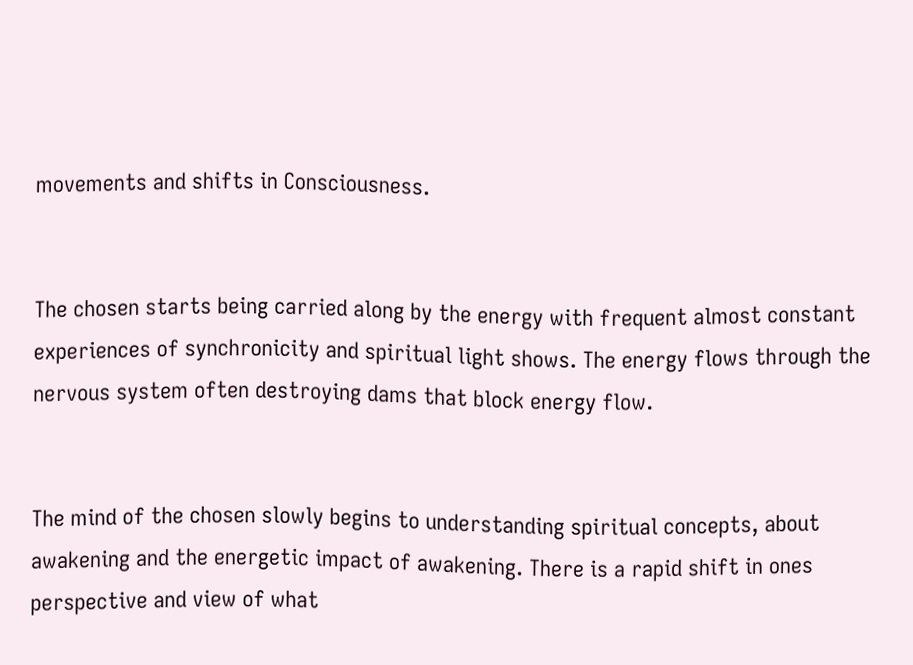movements and shifts in Consciousness.


The chosen starts being carried along by the energy with frequent almost constant experiences of synchronicity and spiritual light shows. The energy flows through the nervous system often destroying dams that block energy flow.


The mind of the chosen slowly begins to understanding spiritual concepts, about awakening and the energetic impact of awakening. There is a rapid shift in ones perspective and view of what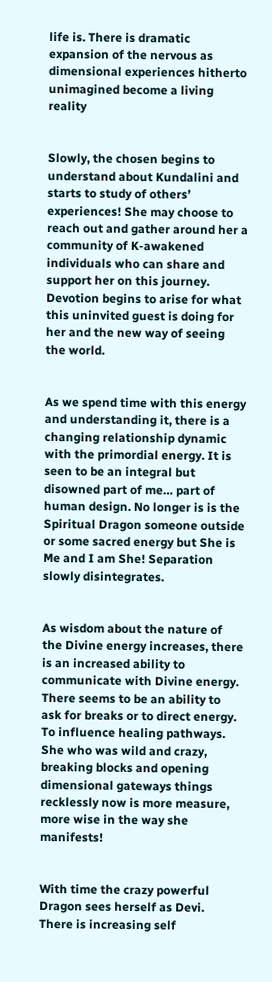life is. There is dramatic expansion of the nervous as dimensional experiences hitherto unimagined become a living reality


Slowly, the chosen begins to understand about Kundalini and starts to study of others’ experiences! She may choose to reach out and gather around her a community of K-awakened individuals who can share and support her on this journey. Devotion begins to arise for what this uninvited guest is doing for her and the new way of seeing the world.


As we spend time with this energy and understanding it, there is a changing relationship dynamic with the primordial energy. It is seen to be an integral but disowned part of me… part of human design. No longer is is the Spiritual Dragon someone outside or some sacred energy but She is Me and I am She! Separation slowly disintegrates.


As wisdom about the nature of the Divine energy increases, there is an increased ability to communicate with Divine energy. There seems to be an ability to ask for breaks or to direct energy. To influence healing pathways. She who was wild and crazy, breaking blocks and opening dimensional gateways things recklessly now is more measure, more wise in the way she manifests!


With time the crazy powerful Dragon sees herself as Devi. There is increasing self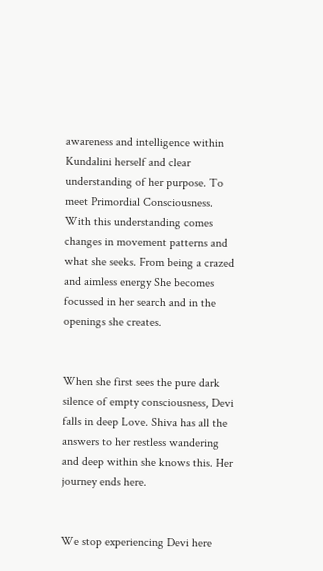awareness and intelligence within Kundalini herself and clear understanding of her purpose. To meet Primordial Consciousness. With this understanding comes changes in movement patterns and what she seeks. From being a crazed and aimless energy She becomes focussed in her search and in the openings she creates.


When she first sees the pure dark silence of empty consciousness, Devi falls in deep Love. Shiva has all the answers to her restless wandering and deep within she knows this. Her journey ends here.


We stop experiencing Devi here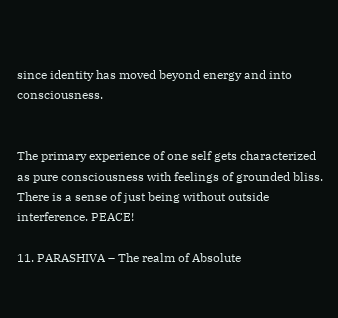since identity has moved beyond energy and into consciousness.


The primary experience of one self gets characterized as pure consciousness with feelings of grounded bliss. There is a sense of just being without outside interference. PEACE!

11. PARASHIVA – The realm of Absolute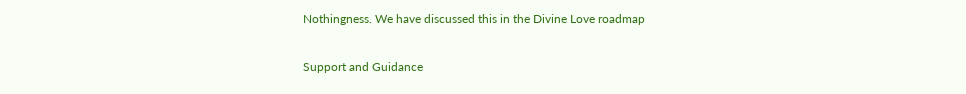Nothingness. We have discussed this in the Divine Love roadmap

Support and Guidance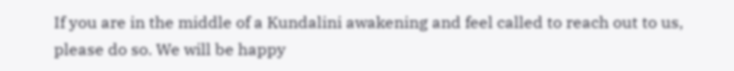If you are in the middle of a Kundalini awakening and feel called to reach out to us, please do so. We will be happy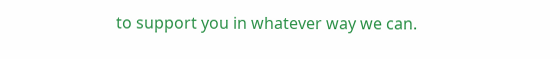to support you in whatever way we can.